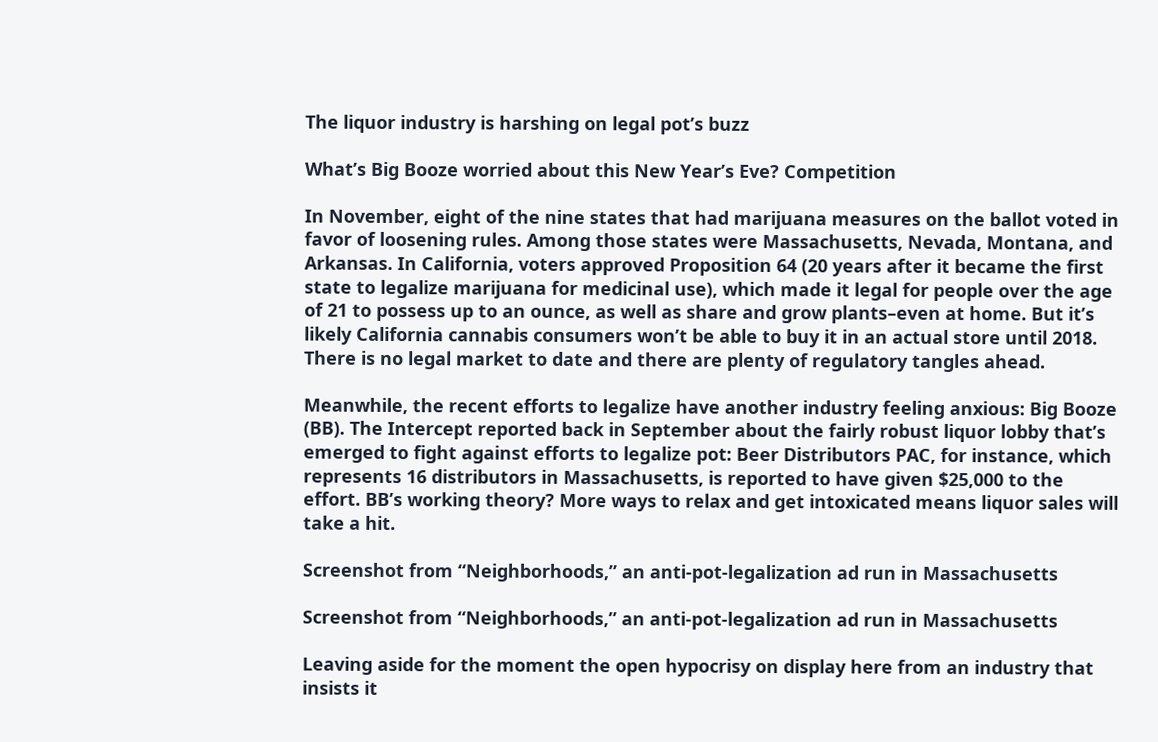The liquor industry is harshing on legal pot’s buzz

What’s Big Booze worried about this New Year’s Eve? Competition

In November, eight of the nine states that had marijuana measures on the ballot voted in favor of loosening rules. Among those states were Massachusetts, Nevada, Montana, and Arkansas. In California, voters approved Proposition 64 (20 years after it became the first state to legalize marijuana for medicinal use), which made it legal for people over the age of 21 to possess up to an ounce, as well as share and grow plants–even at home. But it’s likely California cannabis consumers won’t be able to buy it in an actual store until 2018. There is no legal market to date and there are plenty of regulatory tangles ahead.

Meanwhile, the recent efforts to legalize have another industry feeling anxious: Big Booze (BB). The Intercept reported back in September about the fairly robust liquor lobby that’s emerged to fight against efforts to legalize pot: Beer Distributors PAC, for instance, which represents 16 distributors in Massachusetts, is reported to have given $25,000 to the effort. BB’s working theory? More ways to relax and get intoxicated means liquor sales will take a hit.

Screenshot from “Neighborhoods,” an anti-pot-legalization ad run in Massachusetts

Screenshot from “Neighborhoods,” an anti-pot-legalization ad run in Massachusetts

Leaving aside for the moment the open hypocrisy on display here from an industry that insists it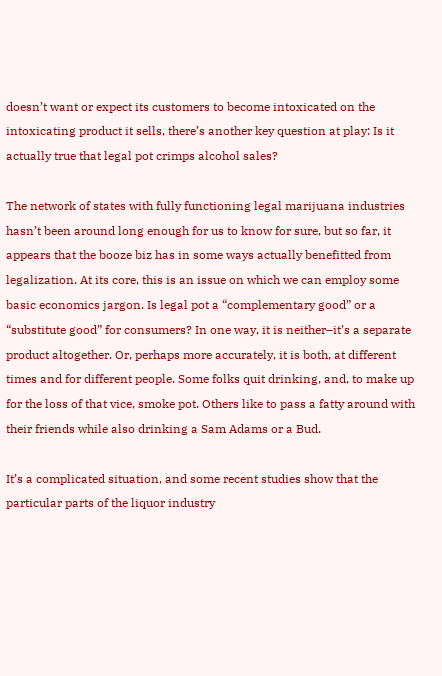doesn’t want or expect its customers to become intoxicated on the intoxicating product it sells, there’s another key question at play: Is it actually true that legal pot crimps alcohol sales?

The network of states with fully functioning legal marijuana industries hasn’t been around long enough for us to know for sure, but so far, it appears that the booze biz has in some ways actually benefitted from legalization. At its core, this is an issue on which we can employ some basic economics jargon. Is legal pot a “complementary good” or a “substitute good” for consumers? In one way, it is neither–it’s a separate product altogether. Or, perhaps more accurately, it is both, at different times and for different people. Some folks quit drinking, and, to make up for the loss of that vice, smoke pot. Others like to pass a fatty around with their friends while also drinking a Sam Adams or a Bud.

It’s a complicated situation, and some recent studies show that the particular parts of the liquor industry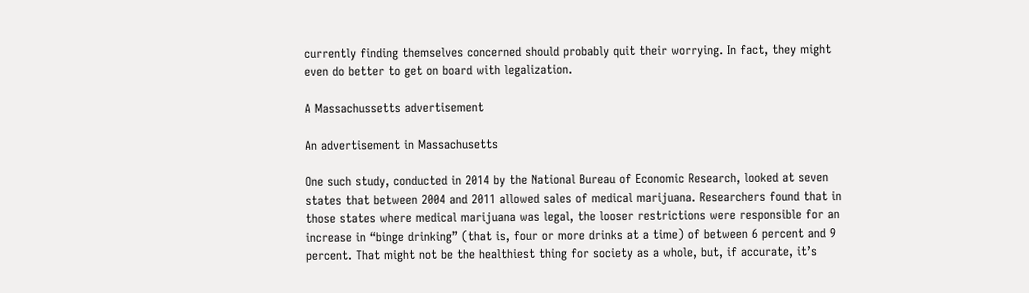currently finding themselves concerned should probably quit their worrying. In fact, they might even do better to get on board with legalization.

A Massachussetts advertisement

An advertisement in Massachusetts

One such study, conducted in 2014 by the National Bureau of Economic Research, looked at seven states that between 2004 and 2011 allowed sales of medical marijuana. Researchers found that in those states where medical marijuana was legal, the looser restrictions were responsible for an increase in “binge drinking” (that is, four or more drinks at a time) of between 6 percent and 9 percent. That might not be the healthiest thing for society as a whole, but, if accurate, it’s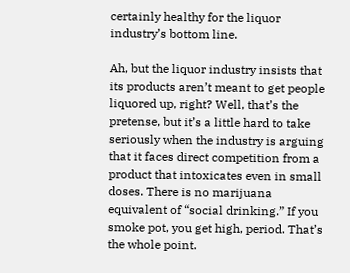certainly healthy for the liquor industry’s bottom line.

Ah, but the liquor industry insists that its products aren’t meant to get people liquored up, right? Well, that’s the pretense, but it’s a little hard to take seriously when the industry is arguing that it faces direct competition from a product that intoxicates even in small doses. There is no marijuana equivalent of “social drinking.” If you smoke pot, you get high, period. That’s the whole point.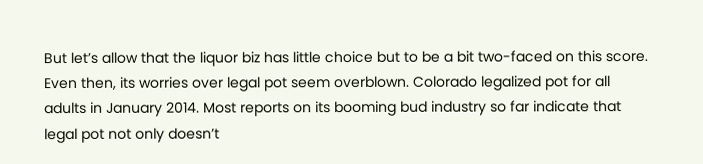But let’s allow that the liquor biz has little choice but to be a bit two-faced on this score. Even then, its worries over legal pot seem overblown. Colorado legalized pot for all adults in January 2014. Most reports on its booming bud industry so far indicate that legal pot not only doesn’t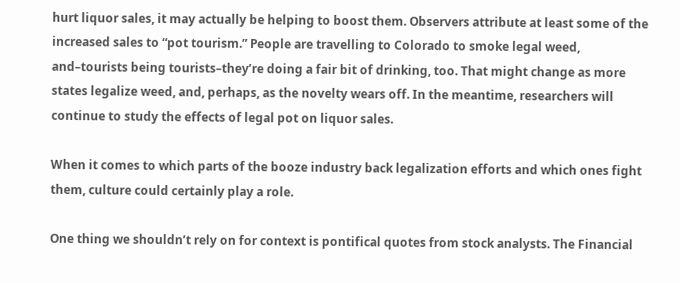hurt liquor sales, it may actually be helping to boost them. Observers attribute at least some of the increased sales to “pot tourism.” People are travelling to Colorado to smoke legal weed, and–tourists being tourists–they’re doing a fair bit of drinking, too. That might change as more states legalize weed, and, perhaps, as the novelty wears off. In the meantime, researchers will continue to study the effects of legal pot on liquor sales.

When it comes to which parts of the booze industry back legalization efforts and which ones fight them, culture could certainly play a role.

One thing we shouldn’t rely on for context is pontifical quotes from stock analysts. The Financial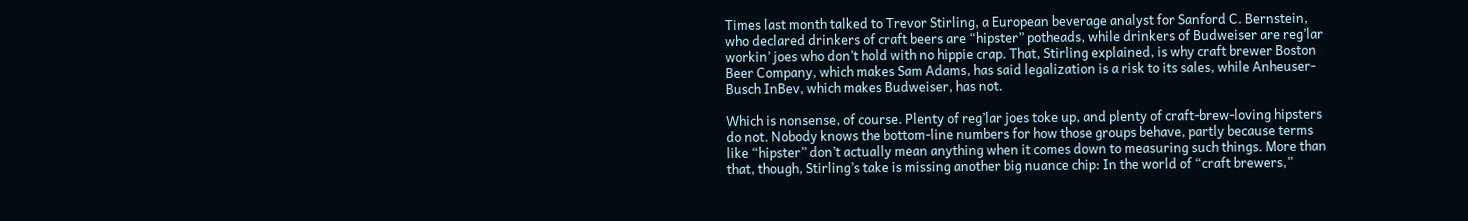Times last month talked to Trevor Stirling, a European beverage analyst for Sanford C. Bernstein, who declared drinkers of craft beers are “hipster” potheads, while drinkers of Budweiser are reg’lar workin’ joes who don’t hold with no hippie crap. That, Stirling explained, is why craft brewer Boston Beer Company, which makes Sam Adams, has said legalization is a risk to its sales, while Anheuser-Busch InBev, which makes Budweiser, has not.

Which is nonsense, of course. Plenty of reg’lar joes toke up, and plenty of craft-brew-loving hipsters do not. Nobody knows the bottom-line numbers for how those groups behave, partly because terms like “hipster” don’t actually mean anything when it comes down to measuring such things. More than that, though, Stirling’s take is missing another big nuance chip: In the world of “craft brewers,”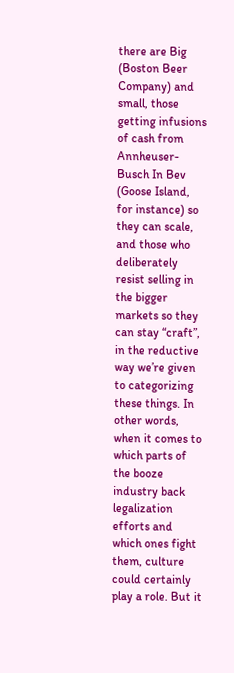there are Big (Boston Beer Company) and small, those getting infusions of cash from Annheuser-Busch In Bev (Goose Island, for instance) so they can scale, and those who deliberately resist selling in the bigger markets so they can stay “craft”, in the reductive way we’re given to categorizing these things. In other words, when it comes to which parts of the booze industry back legalization efforts and which ones fight them, culture could certainly play a role. But it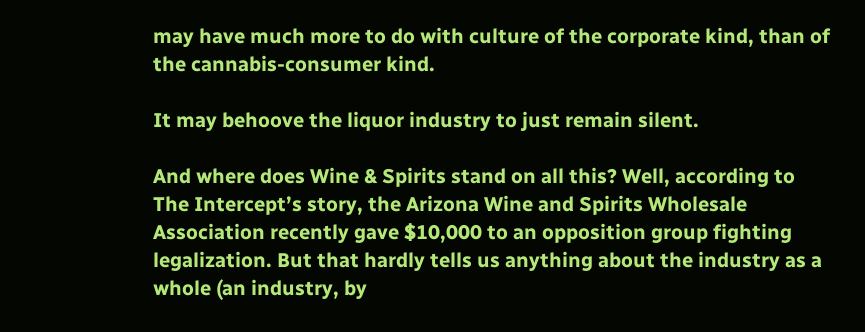may have much more to do with culture of the corporate kind, than of the cannabis-consumer kind.

It may behoove the liquor industry to just remain silent.

And where does Wine & Spirits stand on all this? Well, according to The Intercept’s story, the Arizona Wine and Spirits Wholesale Association recently gave $10,000 to an opposition group fighting legalization. But that hardly tells us anything about the industry as a whole (an industry, by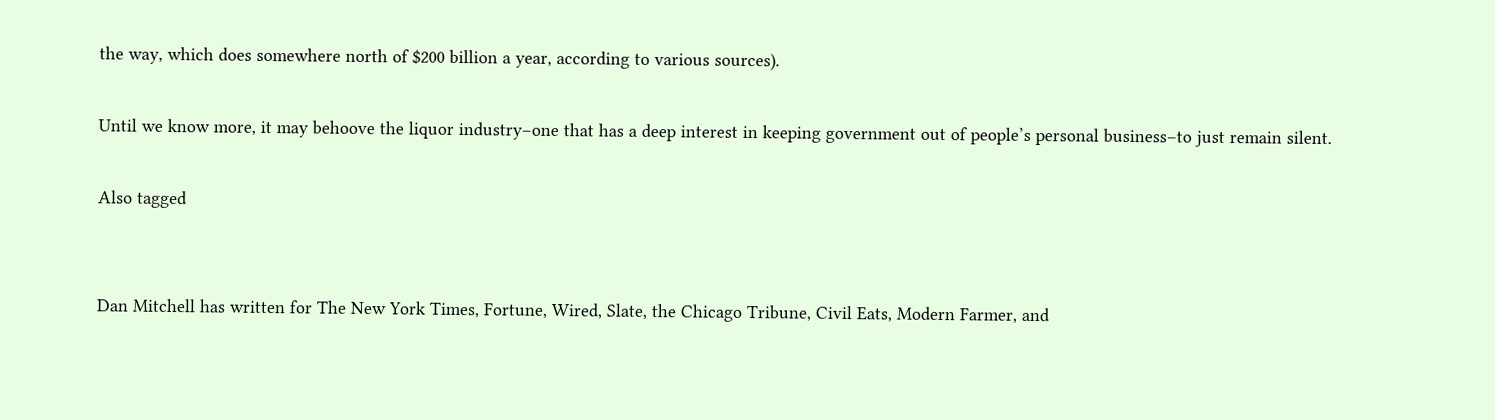the way, which does somewhere north of $200 billion a year, according to various sources).

Until we know more, it may behoove the liquor industry–one that has a deep interest in keeping government out of people’s personal business–to just remain silent.

Also tagged


Dan Mitchell has written for The New York Times, Fortune, Wired, Slate, the Chicago Tribune, Civil Eats, Modern Farmer, and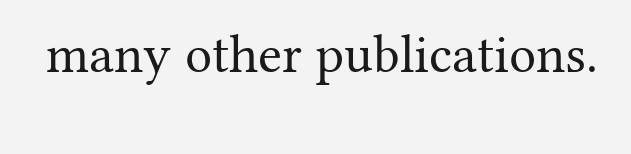many other publications.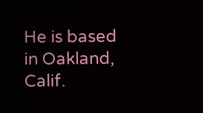He is based in Oakland, Calif.